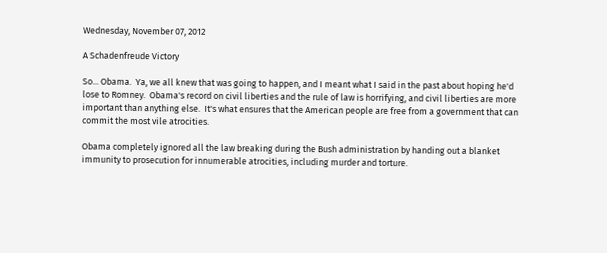Wednesday, November 07, 2012

A Schadenfreude Victory

So... Obama.  Ya, we all knew that was going to happen, and I meant what I said in the past about hoping he'd lose to Romney.  Obama's record on civil liberties and the rule of law is horrifying, and civil liberties are more important than anything else.  It's what ensures that the American people are free from a government that can commit the most vile atrocities.

Obama completely ignored all the law breaking during the Bush administration by handing out a blanket immunity to prosecution for innumerable atrocities, including murder and torture.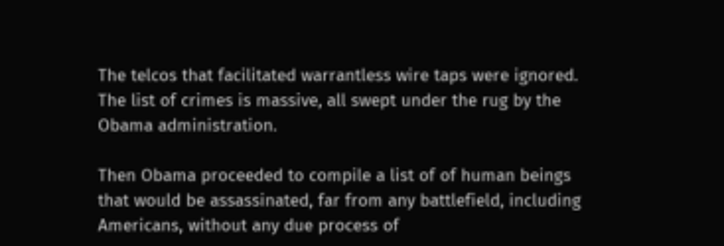The telcos that facilitated warrantless wire taps were ignored. The list of crimes is massive, all swept under the rug by the Obama administration.

Then Obama proceeded to compile a list of of human beings that would be assassinated, far from any battlefield, including Americans, without any due process of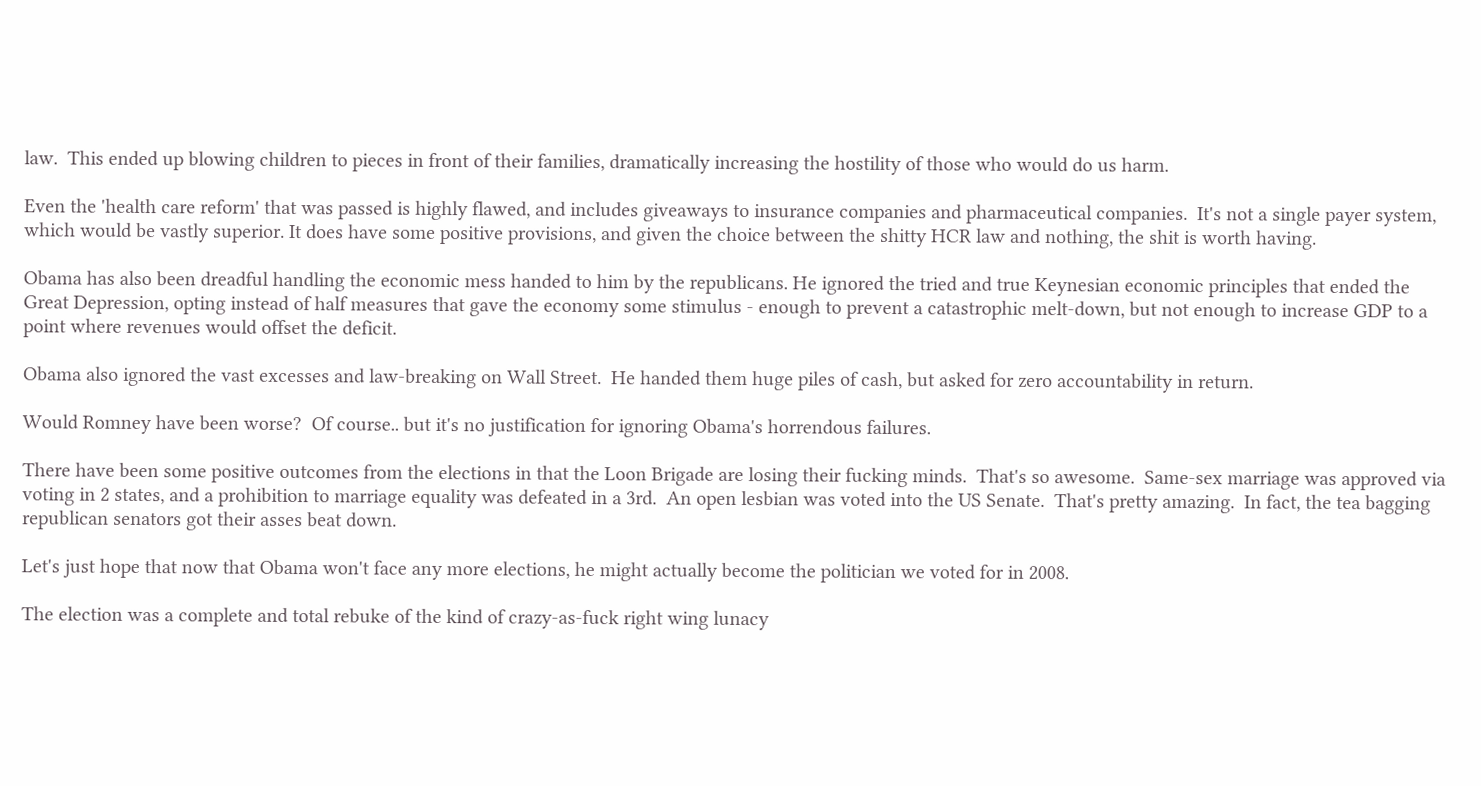law.  This ended up blowing children to pieces in front of their families, dramatically increasing the hostility of those who would do us harm.

Even the 'health care reform' that was passed is highly flawed, and includes giveaways to insurance companies and pharmaceutical companies.  It's not a single payer system, which would be vastly superior. It does have some positive provisions, and given the choice between the shitty HCR law and nothing, the shit is worth having.

Obama has also been dreadful handling the economic mess handed to him by the republicans. He ignored the tried and true Keynesian economic principles that ended the Great Depression, opting instead of half measures that gave the economy some stimulus - enough to prevent a catastrophic melt-down, but not enough to increase GDP to a point where revenues would offset the deficit.

Obama also ignored the vast excesses and law-breaking on Wall Street.  He handed them huge piles of cash, but asked for zero accountability in return.

Would Romney have been worse?  Of course.. but it's no justification for ignoring Obama's horrendous failures.

There have been some positive outcomes from the elections in that the Loon Brigade are losing their fucking minds.  That's so awesome.  Same-sex marriage was approved via voting in 2 states, and a prohibition to marriage equality was defeated in a 3rd.  An open lesbian was voted into the US Senate.  That's pretty amazing.  In fact, the tea bagging republican senators got their asses beat down.

Let's just hope that now that Obama won't face any more elections, he might actually become the politician we voted for in 2008.

The election was a complete and total rebuke of the kind of crazy-as-fuck right wing lunacy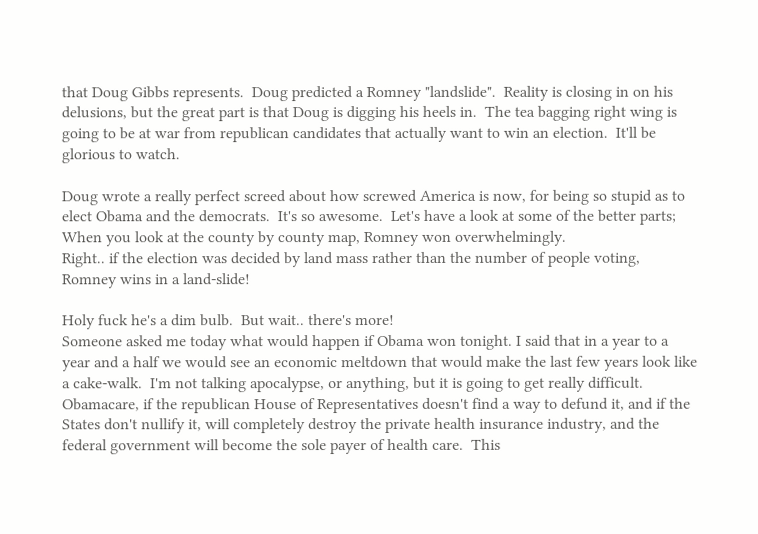that Doug Gibbs represents.  Doug predicted a Romney "landslide".  Reality is closing in on his delusions, but the great part is that Doug is digging his heels in.  The tea bagging right wing is going to be at war from republican candidates that actually want to win an election.  It'll be glorious to watch.

Doug wrote a really perfect screed about how screwed America is now, for being so stupid as to elect Obama and the democrats.  It's so awesome.  Let's have a look at some of the better parts;
When you look at the county by county map, Romney won overwhelmingly.
Right.. if the election was decided by land mass rather than the number of people voting, Romney wins in a land-slide!

Holy fuck he's a dim bulb.  But wait.. there's more!
Someone asked me today what would happen if Obama won tonight. I said that in a year to a year and a half we would see an economic meltdown that would make the last few years look like a cake-walk.  I'm not talking apocalypse, or anything, but it is going to get really difficult.  Obamacare, if the republican House of Representatives doesn't find a way to defund it, and if the States don't nullify it, will completely destroy the private health insurance industry, and the federal government will become the sole payer of health care.  This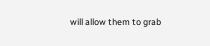will allow them to grab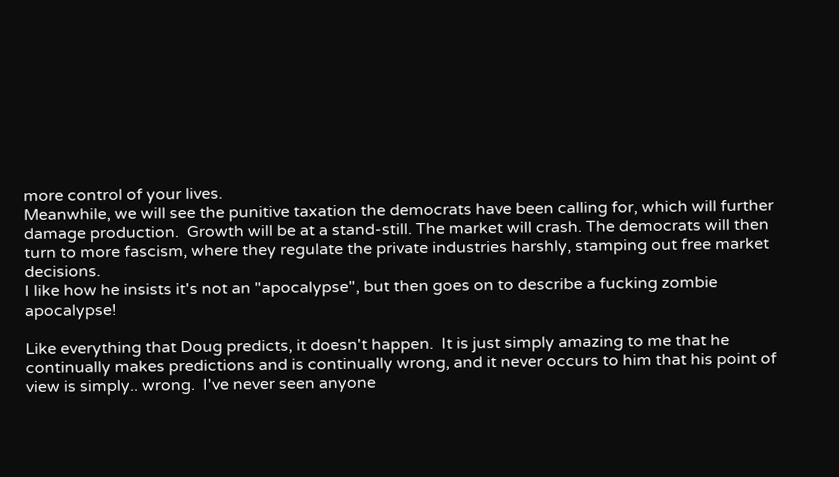more control of your lives.
Meanwhile, we will see the punitive taxation the democrats have been calling for, which will further damage production.  Growth will be at a stand-still. The market will crash. The democrats will then turn to more fascism, where they regulate the private industries harshly, stamping out free market decisions.
I like how he insists it's not an "apocalypse", but then goes on to describe a fucking zombie apocalypse!

Like everything that Doug predicts, it doesn't happen.  It is just simply amazing to me that he continually makes predictions and is continually wrong, and it never occurs to him that his point of view is simply.. wrong.  I've never seen anyone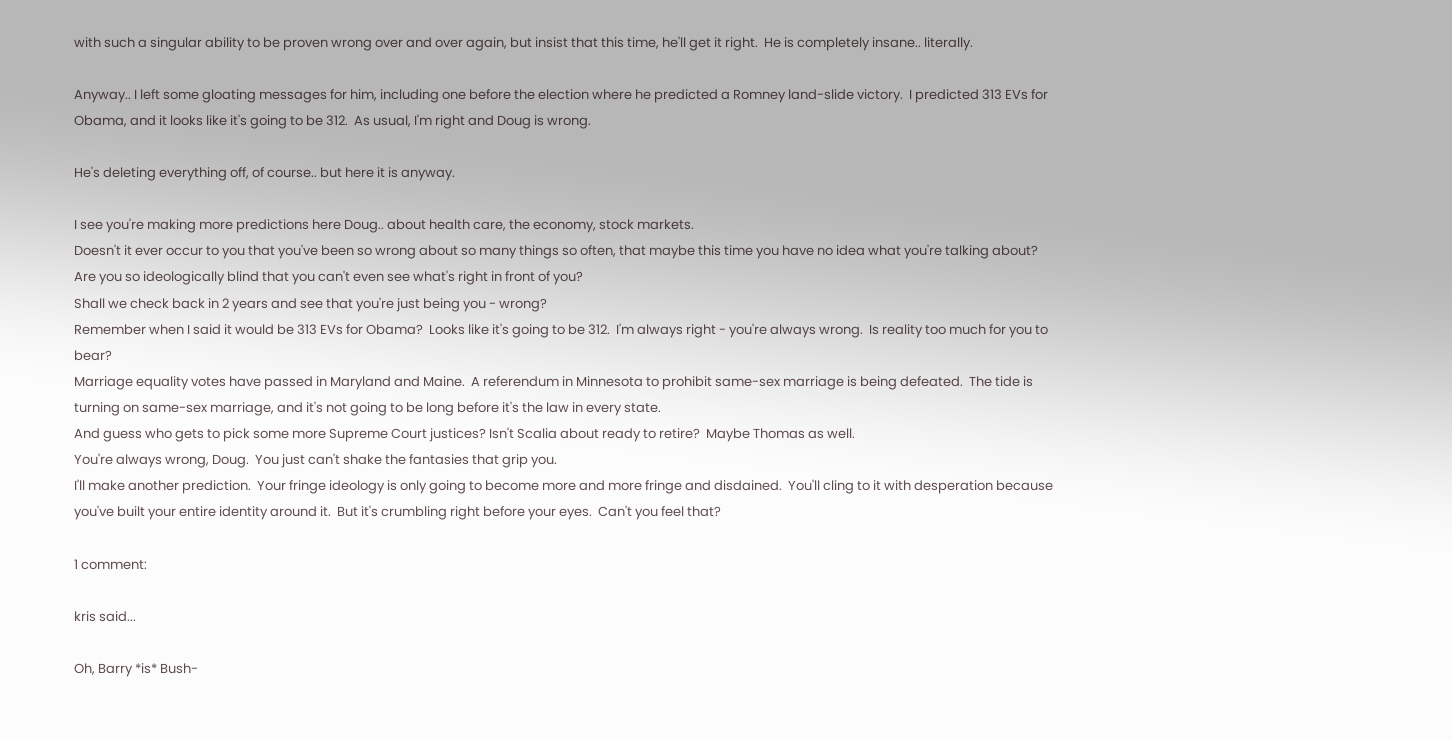with such a singular ability to be proven wrong over and over again, but insist that this time, he'll get it right.  He is completely insane.. literally.

Anyway.. I left some gloating messages for him, including one before the election where he predicted a Romney land-slide victory.  I predicted 313 EVs for Obama, and it looks like it's going to be 312.  As usual, I'm right and Doug is wrong.

He's deleting everything off, of course.. but here it is anyway.

I see you're making more predictions here Doug.. about health care, the economy, stock markets.
Doesn't it ever occur to you that you've been so wrong about so many things so often, that maybe this time you have no idea what you're talking about?  Are you so ideologically blind that you can't even see what's right in front of you?
Shall we check back in 2 years and see that you're just being you - wrong?
Remember when I said it would be 313 EVs for Obama?  Looks like it's going to be 312.  I'm always right - you're always wrong.  Is reality too much for you to bear?
Marriage equality votes have passed in Maryland and Maine.  A referendum in Minnesota to prohibit same-sex marriage is being defeated.  The tide is turning on same-sex marriage, and it's not going to be long before it's the law in every state.
And guess who gets to pick some more Supreme Court justices? Isn't Scalia about ready to retire?  Maybe Thomas as well.
You're always wrong, Doug.  You just can't shake the fantasies that grip you.
I'll make another prediction.  Your fringe ideology is only going to become more and more fringe and disdained.  You'll cling to it with desperation because you've built your entire identity around it.  But it's crumbling right before your eyes.  Can't you feel that?

1 comment:

kris said...

Oh, Barry *is* Bush-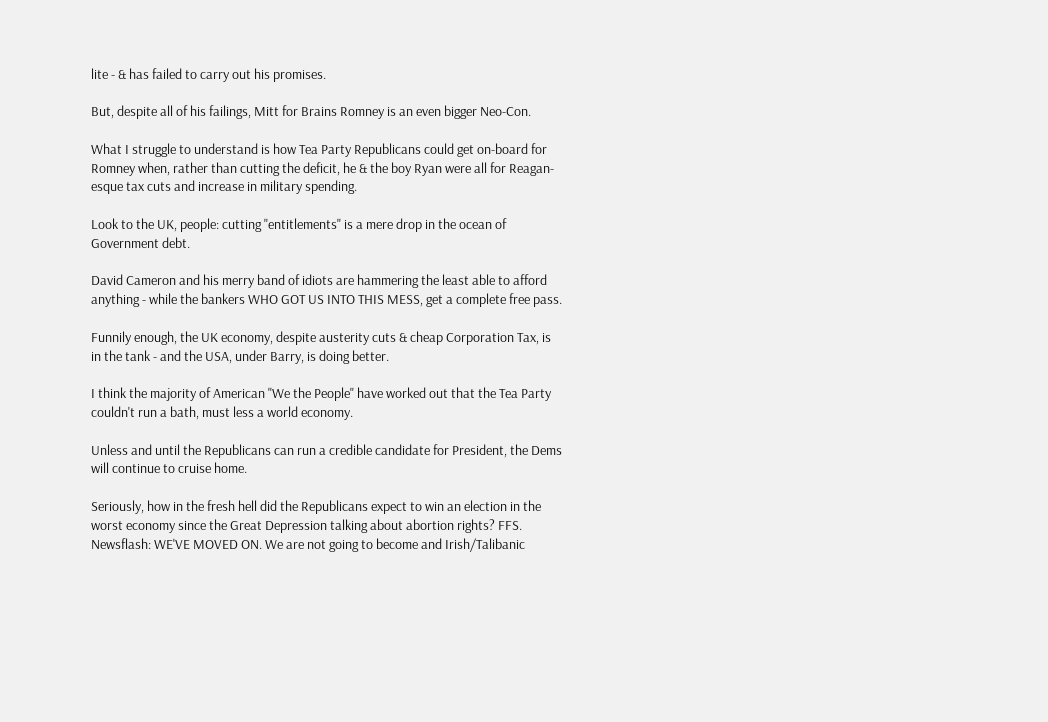lite - & has failed to carry out his promises.

But, despite all of his failings, Mitt for Brains Romney is an even bigger Neo-Con.

What I struggle to understand is how Tea Party Republicans could get on-board for Romney when, rather than cutting the deficit, he & the boy Ryan were all for Reagan-esque tax cuts and increase in military spending.

Look to the UK, people: cutting "entitlements" is a mere drop in the ocean of Government debt.

David Cameron and his merry band of idiots are hammering the least able to afford anything - while the bankers WHO GOT US INTO THIS MESS, get a complete free pass.

Funnily enough, the UK economy, despite austerity cuts & cheap Corporation Tax, is in the tank - and the USA, under Barry, is doing better.

I think the majority of American "We the People" have worked out that the Tea Party couldn't run a bath, must less a world economy.

Unless and until the Republicans can run a credible candidate for President, the Dems will continue to cruise home.

Seriously, how in the fresh hell did the Republicans expect to win an election in the worst economy since the Great Depression talking about abortion rights? FFS. Newsflash: WE'VE MOVED ON. We are not going to become and Irish/Talibanic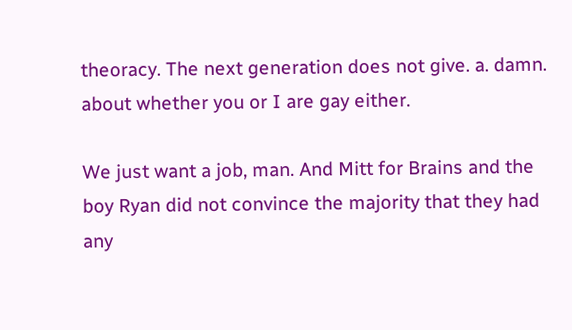theoracy. The next generation does not give. a. damn. about whether you or I are gay either.

We just want a job, man. And Mitt for Brains and the boy Ryan did not convince the majority that they had any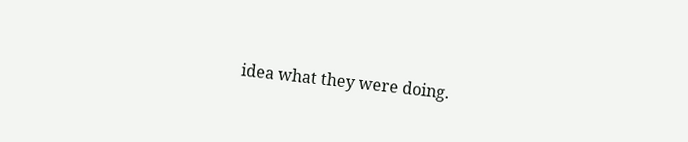idea what they were doing.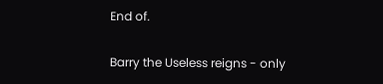End of.

Barry the Useless reigns - only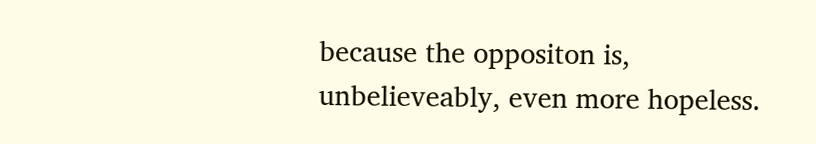because the oppositon is, unbelieveably, even more hopeless.